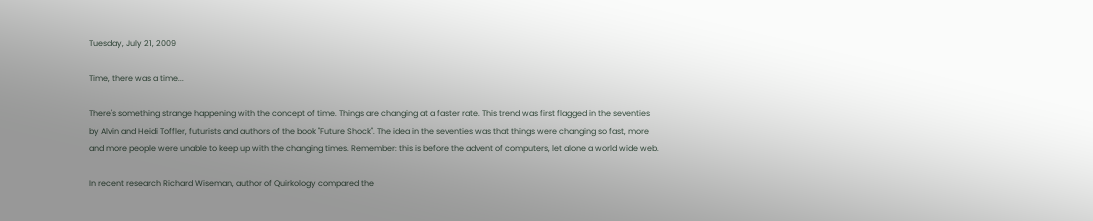Tuesday, July 21, 2009

Time, there was a time...

There's something strange happening with the concept of time. Things are changing at a faster rate. This trend was first flagged in the seventies by Alvin and Heidi Toffler, futurists and authors of the book "Future Shock". The idea in the seventies was that things were changing so fast, more and more people were unable to keep up with the changing times. Remember: this is before the advent of computers, let alone a world wide web.

In recent research Richard Wiseman, author of Quirkology compared the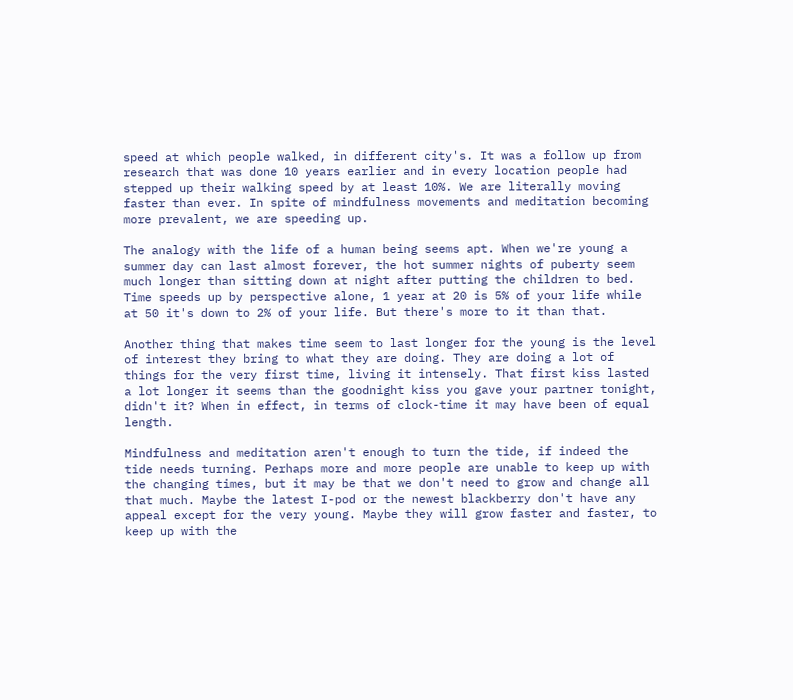speed at which people walked, in different city's. It was a follow up from research that was done 10 years earlier and in every location people had stepped up their walking speed by at least 10%. We are literally moving faster than ever. In spite of mindfulness movements and meditation becoming more prevalent, we are speeding up.

The analogy with the life of a human being seems apt. When we're young a summer day can last almost forever, the hot summer nights of puberty seem much longer than sitting down at night after putting the children to bed. Time speeds up by perspective alone, 1 year at 20 is 5% of your life while at 50 it's down to 2% of your life. But there's more to it than that.

Another thing that makes time seem to last longer for the young is the level of interest they bring to what they are doing. They are doing a lot of things for the very first time, living it intensely. That first kiss lasted a lot longer it seems than the goodnight kiss you gave your partner tonight, didn't it? When in effect, in terms of clock-time it may have been of equal length.

Mindfulness and meditation aren't enough to turn the tide, if indeed the tide needs turning. Perhaps more and more people are unable to keep up with the changing times, but it may be that we don't need to grow and change all that much. Maybe the latest I-pod or the newest blackberry don't have any appeal except for the very young. Maybe they will grow faster and faster, to keep up with the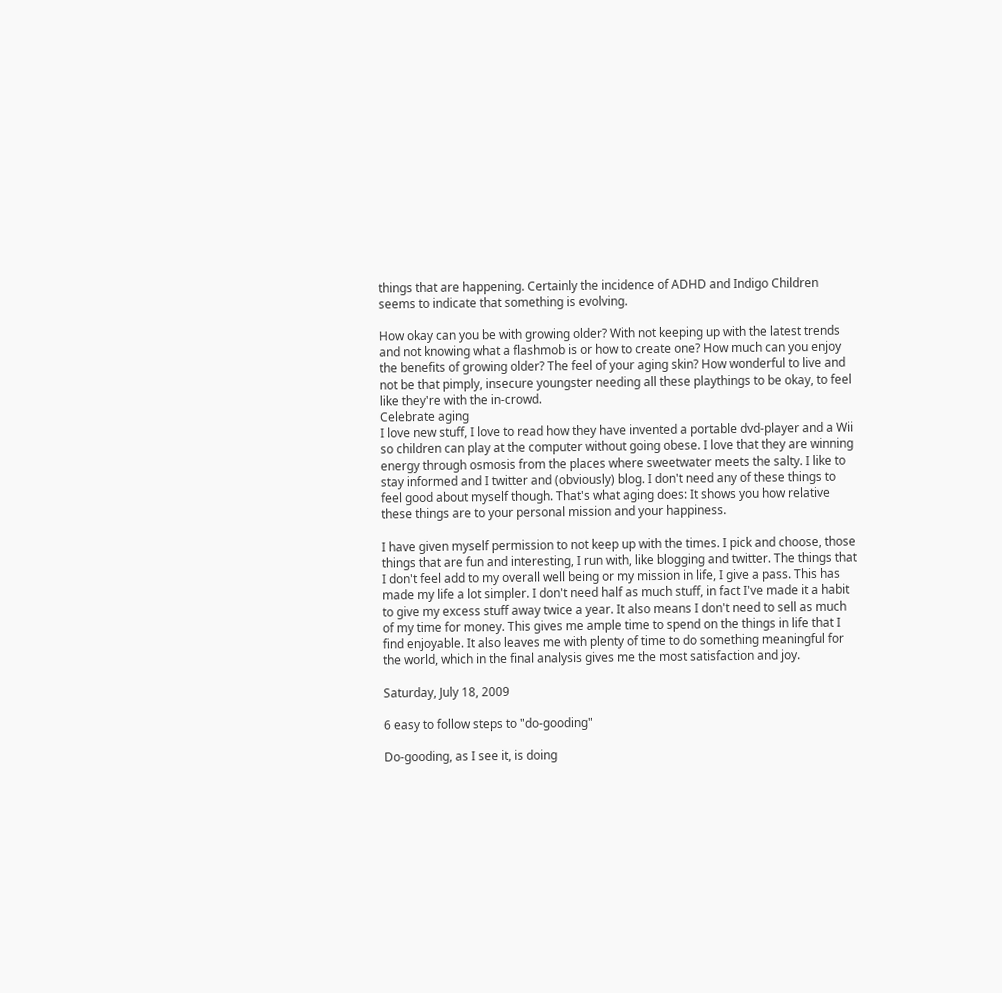things that are happening. Certainly the incidence of ADHD and Indigo Children seems to indicate that something is evolving.

How okay can you be with growing older? With not keeping up with the latest trends and not knowing what a flashmob is or how to create one? How much can you enjoy the benefits of growing older? The feel of your aging skin? How wonderful to live and not be that pimply, insecure youngster needing all these playthings to be okay, to feel like they're with the in-crowd.
Celebrate aging
I love new stuff, I love to read how they have invented a portable dvd-player and a Wii so children can play at the computer without going obese. I love that they are winning energy through osmosis from the places where sweetwater meets the salty. I like to stay informed and I twitter and (obviously) blog. I don't need any of these things to feel good about myself though. That's what aging does: It shows you how relative these things are to your personal mission and your happiness.

I have given myself permission to not keep up with the times. I pick and choose, those things that are fun and interesting, I run with, like blogging and twitter. The things that I don't feel add to my overall well being or my mission in life, I give a pass. This has made my life a lot simpler. I don't need half as much stuff, in fact I've made it a habit to give my excess stuff away twice a year. It also means I don't need to sell as much of my time for money. This gives me ample time to spend on the things in life that I find enjoyable. It also leaves me with plenty of time to do something meaningful for the world, which in the final analysis gives me the most satisfaction and joy.

Saturday, July 18, 2009

6 easy to follow steps to "do-gooding"

Do-gooding, as I see it, is doing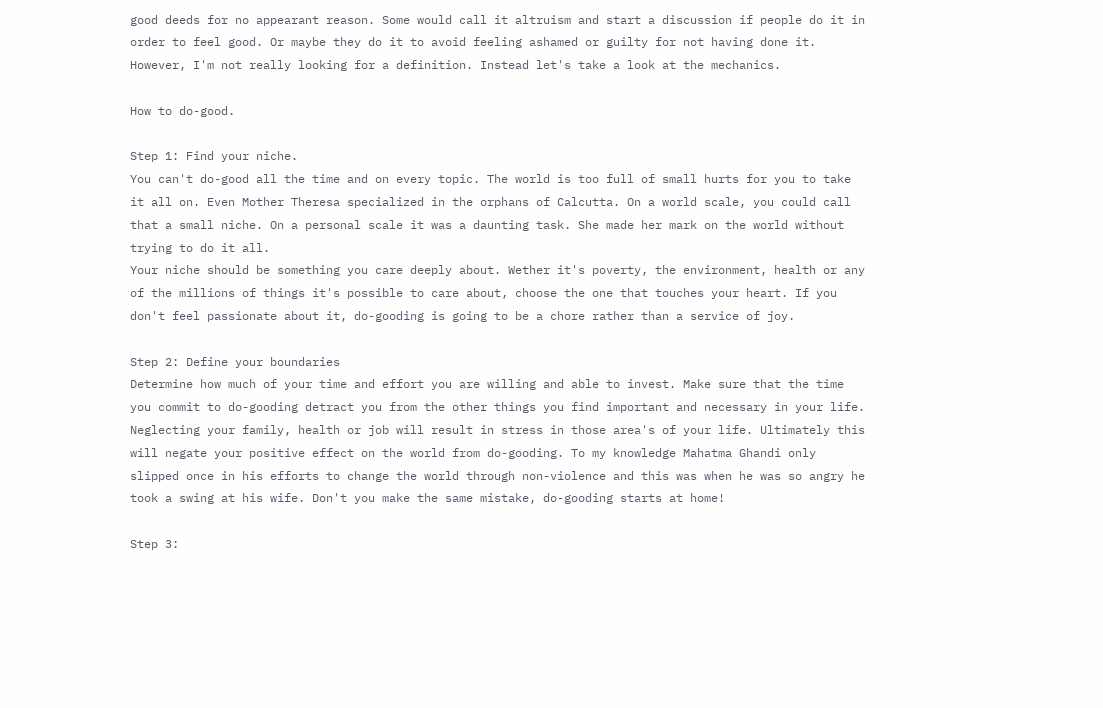good deeds for no appearant reason. Some would call it altruism and start a discussion if people do it in order to feel good. Or maybe they do it to avoid feeling ashamed or guilty for not having done it. However, I'm not really looking for a definition. Instead let's take a look at the mechanics.

How to do-good.

Step 1: Find your niche.
You can't do-good all the time and on every topic. The world is too full of small hurts for you to take it all on. Even Mother Theresa specialized in the orphans of Calcutta. On a world scale, you could call that a small niche. On a personal scale it was a daunting task. She made her mark on the world without trying to do it all.
Your niche should be something you care deeply about. Wether it's poverty, the environment, health or any of the millions of things it's possible to care about, choose the one that touches your heart. If you don't feel passionate about it, do-gooding is going to be a chore rather than a service of joy.

Step 2: Define your boundaries
Determine how much of your time and effort you are willing and able to invest. Make sure that the time you commit to do-gooding detract you from the other things you find important and necessary in your life. Neglecting your family, health or job will result in stress in those area's of your life. Ultimately this will negate your positive effect on the world from do-gooding. To my knowledge Mahatma Ghandi only slipped once in his efforts to change the world through non-violence and this was when he was so angry he took a swing at his wife. Don't you make the same mistake, do-gooding starts at home!

Step 3: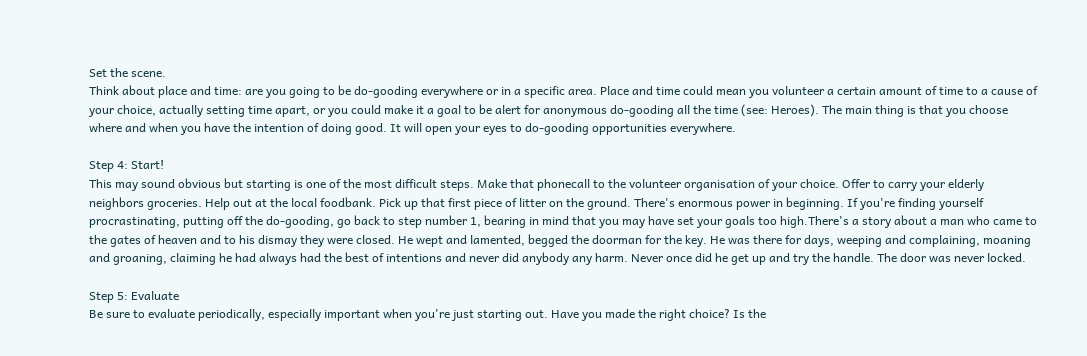Set the scene.
Think about place and time: are you going to be do-gooding everywhere or in a specific area. Place and time could mean you volunteer a certain amount of time to a cause of your choice, actually setting time apart, or you could make it a goal to be alert for anonymous do-gooding all the time (see: Heroes). The main thing is that you choose where and when you have the intention of doing good. It will open your eyes to do-gooding opportunities everywhere.

Step 4: Start!
This may sound obvious but starting is one of the most difficult steps. Make that phonecall to the volunteer organisation of your choice. Offer to carry your elderly neighbors groceries. Help out at the local foodbank. Pick up that first piece of litter on the ground. There's enormous power in beginning. If you're finding yourself procrastinating, putting off the do-gooding, go back to step number 1, bearing in mind that you may have set your goals too high.There's a story about a man who came to the gates of heaven and to his dismay they were closed. He wept and lamented, begged the doorman for the key. He was there for days, weeping and complaining, moaning and groaning, claiming he had always had the best of intentions and never did anybody any harm. Never once did he get up and try the handle. The door was never locked.

Step 5: Evaluate
Be sure to evaluate periodically, especially important when you're just starting out. Have you made the right choice? Is the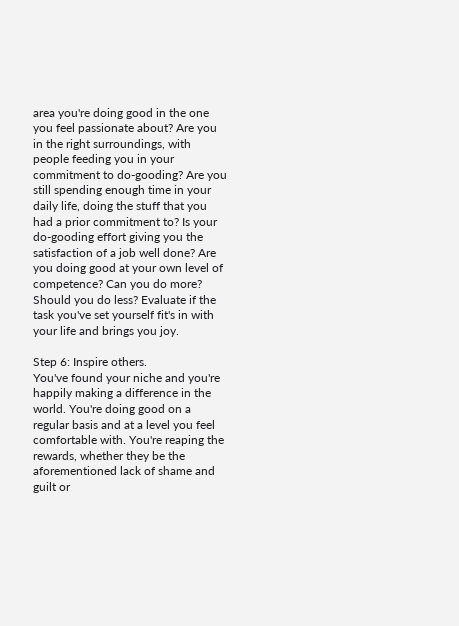area you're doing good in the one you feel passionate about? Are you in the right surroundings, with people feeding you in your commitment to do-gooding? Are you still spending enough time in your daily life, doing the stuff that you had a prior commitment to? Is your do-gooding effort giving you the satisfaction of a job well done? Are you doing good at your own level of competence? Can you do more? Should you do less? Evaluate if the task you've set yourself fit's in with your life and brings you joy.

Step 6: Inspire others.
You've found your niche and you're happily making a difference in the world. You're doing good on a regular basis and at a level you feel comfortable with. You're reaping the rewards, whether they be the aforementioned lack of shame and guilt or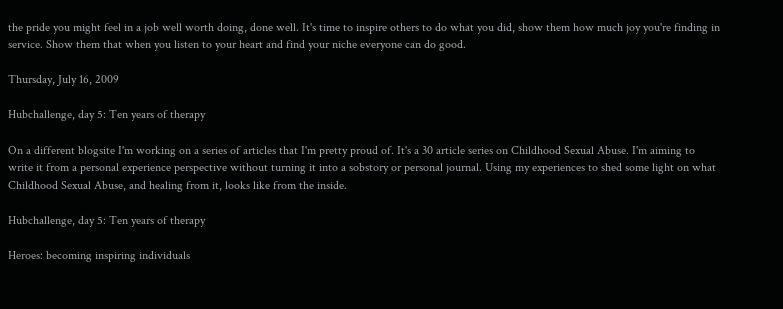the pride you might feel in a job well worth doing, done well. It's time to inspire others to do what you did, show them how much joy you're finding in service. Show them that when you listen to your heart and find your niche everyone can do good.

Thursday, July 16, 2009

Hubchallenge, day 5: Ten years of therapy

On a different blogsite I'm working on a series of articles that I'm pretty proud of. It's a 30 article series on Childhood Sexual Abuse. I'm aiming to write it from a personal experience perspective without turning it into a sobstory or personal journal. Using my experiences to shed some light on what Childhood Sexual Abuse, and healing from it, looks like from the inside.

Hubchallenge, day 5: Ten years of therapy

Heroes: becoming inspiring individuals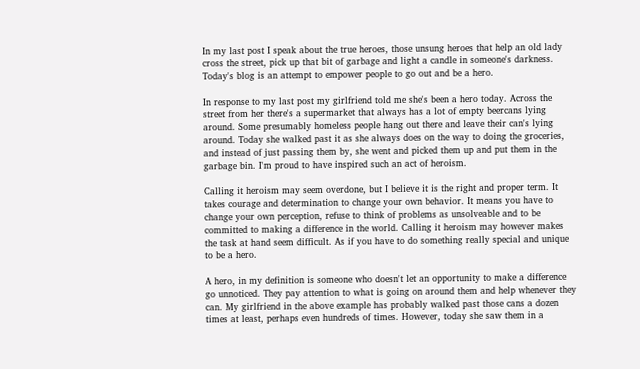In my last post I speak about the true heroes, those unsung heroes that help an old lady cross the street, pick up that bit of garbage and light a candle in someone's darkness. Today's blog is an attempt to empower people to go out and be a hero.

In response to my last post my girlfriend told me she's been a hero today. Across the street from her there's a supermarket that always has a lot of empty beercans lying around. Some presumably homeless people hang out there and leave their can's lying around. Today she walked past it as she always does on the way to doing the groceries, and instead of just passing them by, she went and picked them up and put them in the garbage bin. I'm proud to have inspired such an act of heroism.

Calling it heroism may seem overdone, but I believe it is the right and proper term. It takes courage and determination to change your own behavior. It means you have to change your own perception, refuse to think of problems as unsolveable and to be committed to making a difference in the world. Calling it heroism may however makes the task at hand seem difficult. As if you have to do something really special and unique to be a hero.

A hero, in my definition is someone who doesn't let an opportunity to make a difference go unnoticed. They pay attention to what is going on around them and help whenever they can. My girlfriend in the above example has probably walked past those cans a dozen times at least, perhaps even hundreds of times. However, today she saw them in a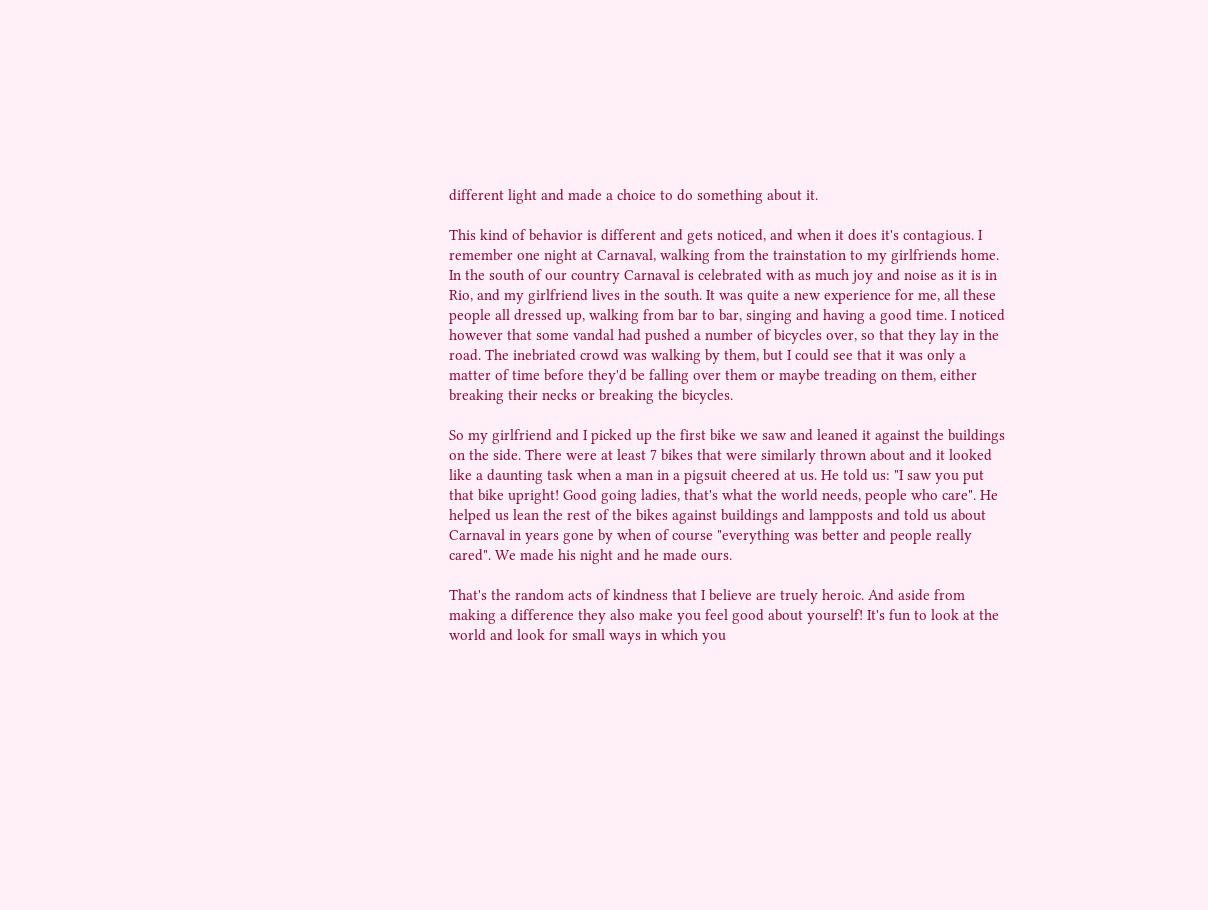different light and made a choice to do something about it.

This kind of behavior is different and gets noticed, and when it does it's contagious. I remember one night at Carnaval, walking from the trainstation to my girlfriends home. In the south of our country Carnaval is celebrated with as much joy and noise as it is in Rio, and my girlfriend lives in the south. It was quite a new experience for me, all these people all dressed up, walking from bar to bar, singing and having a good time. I noticed however that some vandal had pushed a number of bicycles over, so that they lay in the road. The inebriated crowd was walking by them, but I could see that it was only a matter of time before they'd be falling over them or maybe treading on them, either breaking their necks or breaking the bicycles.

So my girlfriend and I picked up the first bike we saw and leaned it against the buildings on the side. There were at least 7 bikes that were similarly thrown about and it looked like a daunting task when a man in a pigsuit cheered at us. He told us: "I saw you put that bike upright! Good going ladies, that's what the world needs, people who care". He helped us lean the rest of the bikes against buildings and lampposts and told us about Carnaval in years gone by when of course "everything was better and people really cared". We made his night and he made ours.

That's the random acts of kindness that I believe are truely heroic. And aside from making a difference they also make you feel good about yourself! It's fun to look at the world and look for small ways in which you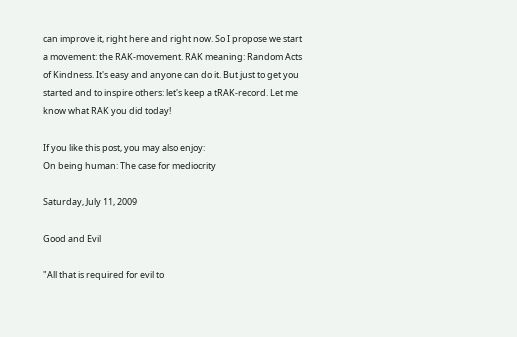can improve it, right here and right now. So I propose we start a movement: the RAK-movement. RAK meaning: Random Acts of Kindness. It's easy and anyone can do it. But just to get you started and to inspire others: let's keep a tRAK-record. Let me know what RAK you did today!

If you like this post, you may also enjoy:
On being human: The case for mediocrity

Saturday, July 11, 2009

Good and Evil

"All that is required for evil to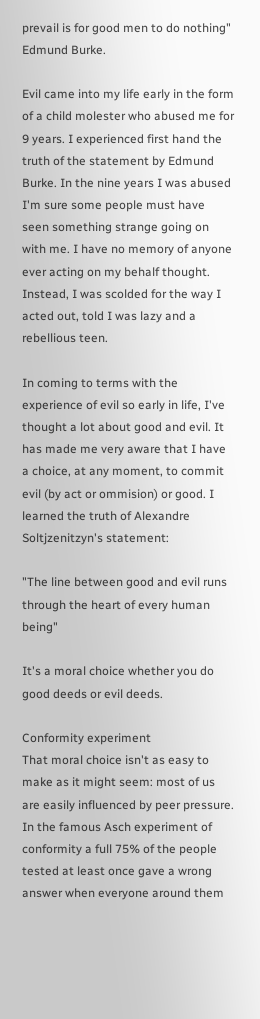prevail is for good men to do nothing"
Edmund Burke.

Evil came into my life early in the form of a child molester who abused me for 9 years. I experienced first hand the truth of the statement by Edmund Burke. In the nine years I was abused I'm sure some people must have seen something strange going on with me. I have no memory of anyone ever acting on my behalf thought. Instead, I was scolded for the way I acted out, told I was lazy and a rebellious teen.

In coming to terms with the experience of evil so early in life, I've thought a lot about good and evil. It has made me very aware that I have a choice, at any moment, to commit evil (by act or ommision) or good. I learned the truth of Alexandre Soltjzenitzyn's statement:

"The line between good and evil runs through the heart of every human being"

It's a moral choice whether you do good deeds or evil deeds.

Conformity experiment
That moral choice isn't as easy to make as it might seem: most of us are easily influenced by peer pressure. In the famous Asch experiment of conformity a full 75% of the people tested at least once gave a wrong answer when everyone around them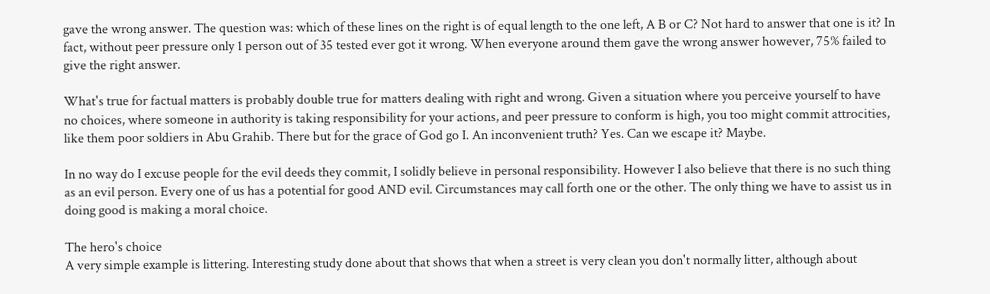gave the wrong answer. The question was: which of these lines on the right is of equal length to the one left, A B or C? Not hard to answer that one is it? In fact, without peer pressure only 1 person out of 35 tested ever got it wrong. When everyone around them gave the wrong answer however, 75% failed to give the right answer.

What's true for factual matters is probably double true for matters dealing with right and wrong. Given a situation where you perceive yourself to have no choices, where someone in authority is taking responsibility for your actions, and peer pressure to conform is high, you too might commit attrocities, like them poor soldiers in Abu Grahib. There but for the grace of God go I. An inconvenient truth? Yes. Can we escape it? Maybe.

In no way do I excuse people for the evil deeds they commit, I solidly believe in personal responsibility. However I also believe that there is no such thing as an evil person. Every one of us has a potential for good AND evil. Circumstances may call forth one or the other. The only thing we have to assist us in doing good is making a moral choice.

The hero's choice
A very simple example is littering. Interesting study done about that shows that when a street is very clean you don't normally litter, although about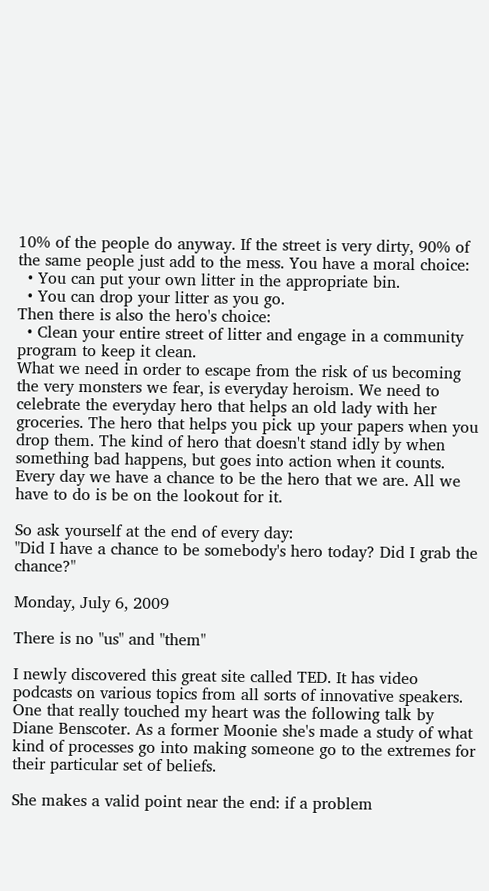10% of the people do anyway. If the street is very dirty, 90% of the same people just add to the mess. You have a moral choice:
  • You can put your own litter in the appropriate bin.
  • You can drop your litter as you go.
Then there is also the hero's choice:
  • Clean your entire street of litter and engage in a community program to keep it clean.
What we need in order to escape from the risk of us becoming the very monsters we fear, is everyday heroism. We need to celebrate the everyday hero that helps an old lady with her groceries. The hero that helps you pick up your papers when you drop them. The kind of hero that doesn't stand idly by when something bad happens, but goes into action when it counts. Every day we have a chance to be the hero that we are. All we have to do is be on the lookout for it.

So ask yourself at the end of every day:
"Did I have a chance to be somebody's hero today? Did I grab the chance?"

Monday, July 6, 2009

There is no "us" and "them"

I newly discovered this great site called TED. It has video podcasts on various topics from all sorts of innovative speakers. One that really touched my heart was the following talk by Diane Benscoter. As a former Moonie she's made a study of what kind of processes go into making someone go to the extremes for their particular set of beliefs.

She makes a valid point near the end: if a problem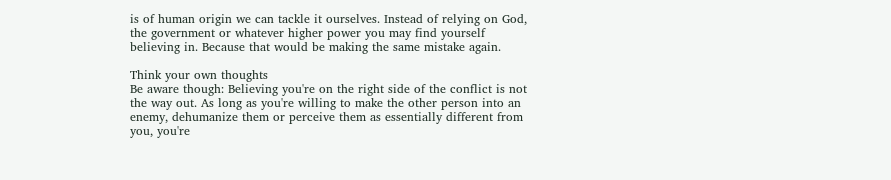is of human origin we can tackle it ourselves. Instead of relying on God, the government or whatever higher power you may find yourself believing in. Because that would be making the same mistake again.

Think your own thoughts
Be aware though: Believing you're on the right side of the conflict is not the way out. As long as you're willing to make the other person into an enemy, dehumanize them or perceive them as essentially different from you, you're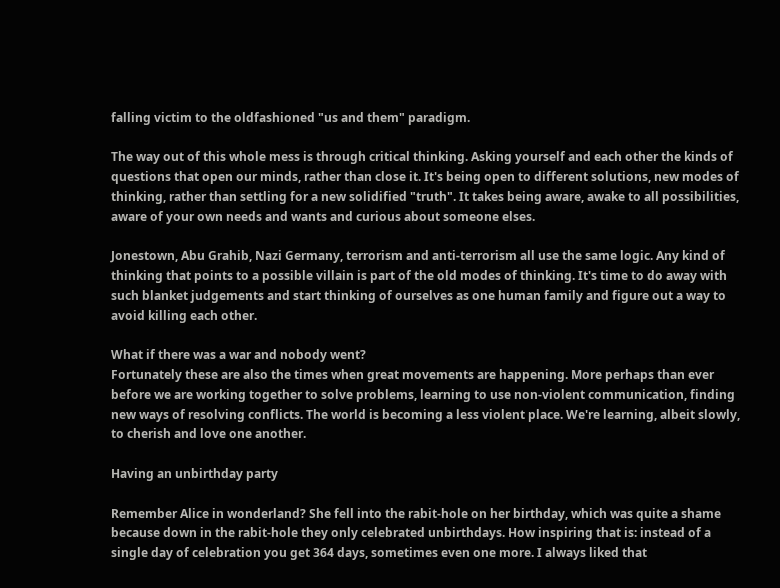falling victim to the oldfashioned "us and them" paradigm.

The way out of this whole mess is through critical thinking. Asking yourself and each other the kinds of questions that open our minds, rather than close it. It's being open to different solutions, new modes of thinking, rather than settling for a new solidified "truth". It takes being aware, awake to all possibilities, aware of your own needs and wants and curious about someone elses.

Jonestown, Abu Grahib, Nazi Germany, terrorism and anti-terrorism all use the same logic. Any kind of thinking that points to a possible villain is part of the old modes of thinking. It's time to do away with such blanket judgements and start thinking of ourselves as one human family and figure out a way to avoid killing each other.

What if there was a war and nobody went?
Fortunately these are also the times when great movements are happening. More perhaps than ever before we are working together to solve problems, learning to use non-violent communication, finding new ways of resolving conflicts. The world is becoming a less violent place. We're learning, albeit slowly, to cherish and love one another.

Having an unbirthday party

Remember Alice in wonderland? She fell into the rabit-hole on her birthday, which was quite a shame because down in the rabit-hole they only celebrated unbirthdays. How inspiring that is: instead of a single day of celebration you get 364 days, sometimes even one more. I always liked that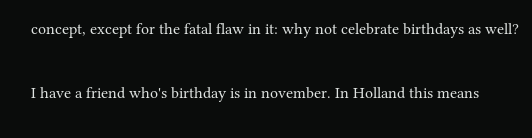concept, except for the fatal flaw in it: why not celebrate birthdays as well?

I have a friend who's birthday is in november. In Holland this means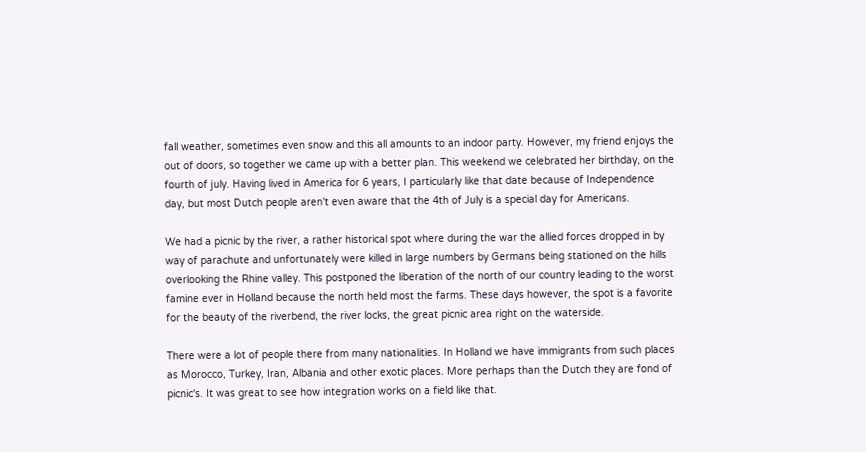fall weather, sometimes even snow and this all amounts to an indoor party. However, my friend enjoys the out of doors, so together we came up with a better plan. This weekend we celebrated her birthday, on the fourth of july. Having lived in America for 6 years, I particularly like that date because of Independence day, but most Dutch people aren't even aware that the 4th of July is a special day for Americans.

We had a picnic by the river, a rather historical spot where during the war the allied forces dropped in by way of parachute and unfortunately were killed in large numbers by Germans being stationed on the hills overlooking the Rhine valley. This postponed the liberation of the north of our country leading to the worst famine ever in Holland because the north held most the farms. These days however, the spot is a favorite for the beauty of the riverbend, the river locks, the great picnic area right on the waterside.

There were a lot of people there from many nationalities. In Holland we have immigrants from such places as Morocco, Turkey, Iran, Albania and other exotic places. More perhaps than the Dutch they are fond of picnic's. It was great to see how integration works on a field like that.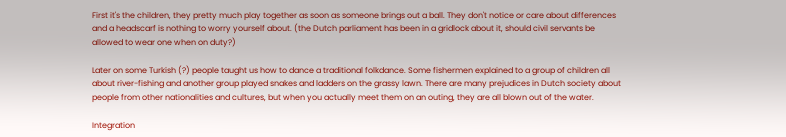First it's the children, they pretty much play together as soon as someone brings out a ball. They don't notice or care about differences and a headscarf is nothing to worry yourself about. (the Dutch parliament has been in a gridlock about it, should civil servants be allowed to wear one when on duty?)

Later on some Turkish (?) people taught us how to dance a traditional folkdance. Some fishermen explained to a group of children all about river-fishing and another group played snakes and ladders on the grassy lawn. There are many prejudices in Dutch society about people from other nationalities and cultures, but when you actually meet them on an outing, they are all blown out of the water.

Integration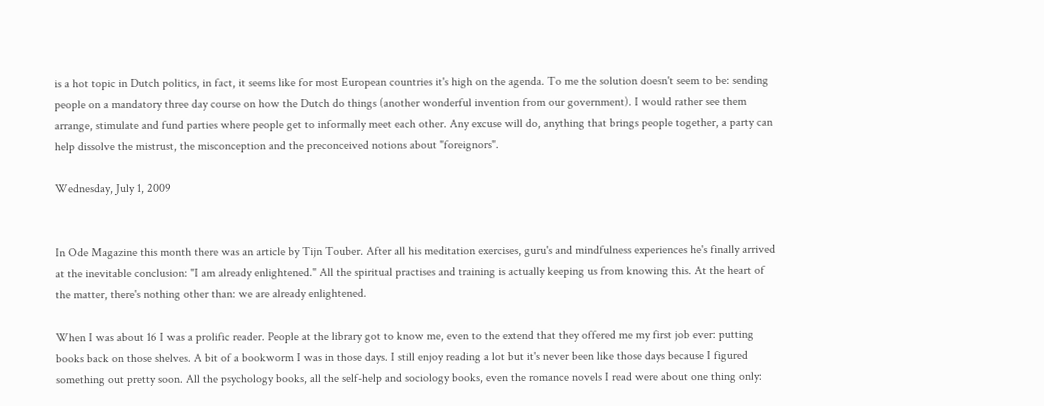is a hot topic in Dutch politics, in fact, it seems like for most European countries it's high on the agenda. To me the solution doesn't seem to be: sending people on a mandatory three day course on how the Dutch do things (another wonderful invention from our government). I would rather see them arrange, stimulate and fund parties where people get to informally meet each other. Any excuse will do, anything that brings people together, a party can help dissolve the mistrust, the misconception and the preconceived notions about "foreignors".

Wednesday, July 1, 2009


In Ode Magazine this month there was an article by Tijn Touber. After all his meditation exercises, guru's and mindfulness experiences he's finally arrived at the inevitable conclusion: "I am already enlightened." All the spiritual practises and training is actually keeping us from knowing this. At the heart of the matter, there's nothing other than: we are already enlightened.

When I was about 16 I was a prolific reader. People at the library got to know me, even to the extend that they offered me my first job ever: putting books back on those shelves. A bit of a bookworm I was in those days. I still enjoy reading a lot but it's never been like those days because I figured something out pretty soon. All the psychology books, all the self-help and sociology books, even the romance novels I read were about one thing only: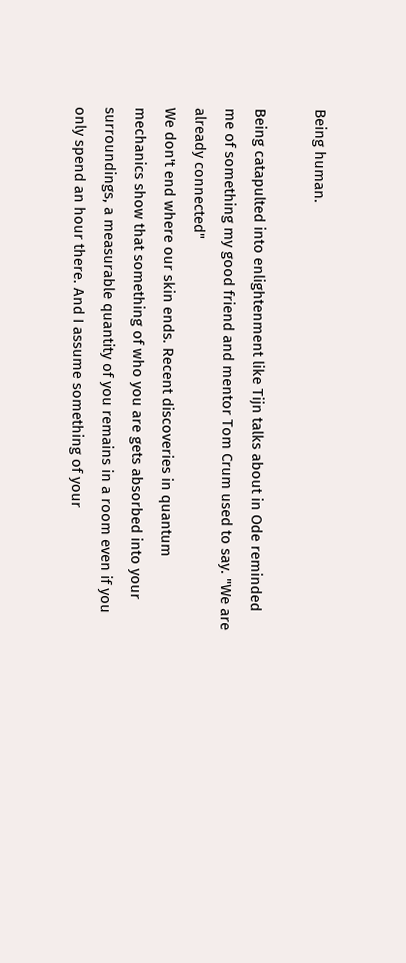Being human.

Being catapulted into enlightenment like Tijn talks about in Ode reminded me of something my good friend and mentor Tom Crum used to say. "We are already connected"
We don't end where our skin ends. Recent discoveries in quantum mechanics show that something of who you are gets absorbed into your surroundings, a measurable quantity of you remains in a room even if you only spend an hour there. And I assume something of your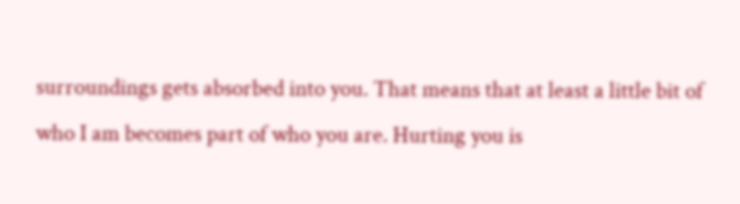surroundings gets absorbed into you. That means that at least a little bit of who I am becomes part of who you are. Hurting you is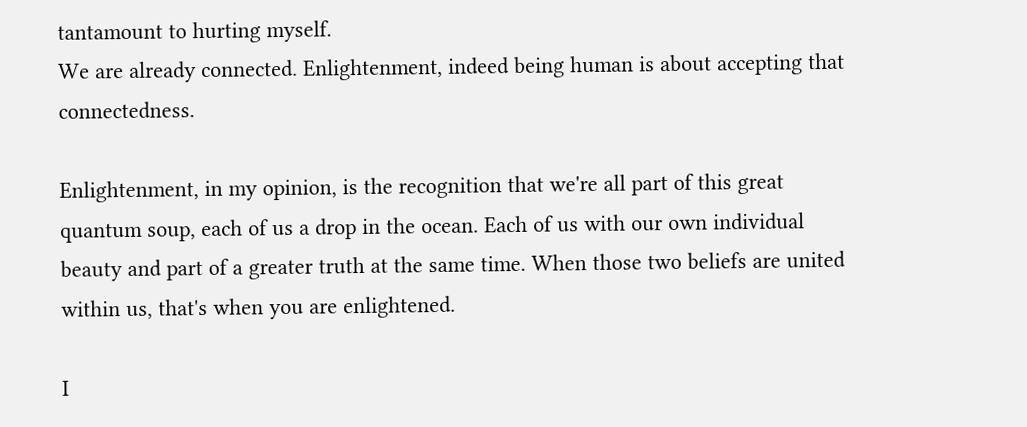tantamount to hurting myself.
We are already connected. Enlightenment, indeed being human is about accepting that connectedness.

Enlightenment, in my opinion, is the recognition that we're all part of this great quantum soup, each of us a drop in the ocean. Each of us with our own individual beauty and part of a greater truth at the same time. When those two beliefs are united within us, that's when you are enlightened.

I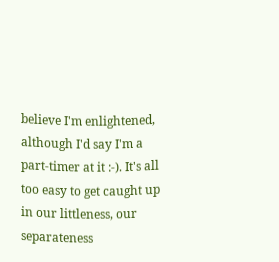believe I'm enlightened, although I'd say I'm a part-timer at it :-). It's all too easy to get caught up in our littleness, our separateness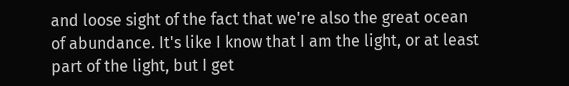and loose sight of the fact that we're also the great ocean of abundance. It's like I know that I am the light, or at least part of the light, but I get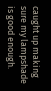caught up making sure my lampshade is good enough.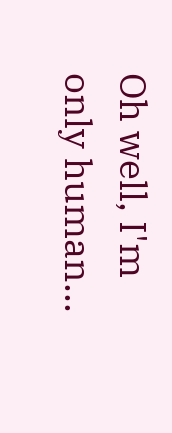Oh well, I'm only human...